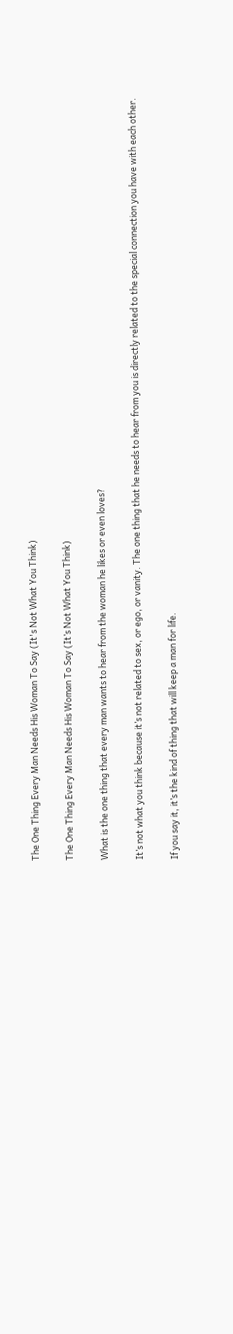The One Thing Every Man Needs His Woman To Say (It's Not What You Think)

The One Thing Every Man Needs His Woman To Say (It’s Not What You Think)

What is the one thing that every man wants to hear from the woman he likes or even loves?

It’s not what you think because it’s not related to sex, or ego, or vanity. The one thing that he needs to hear from you is directly related to the special connection you have with each other.

If you say it, it’s the kind of thing that will keep a man for life.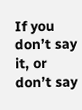If you don’t say it, or don’t say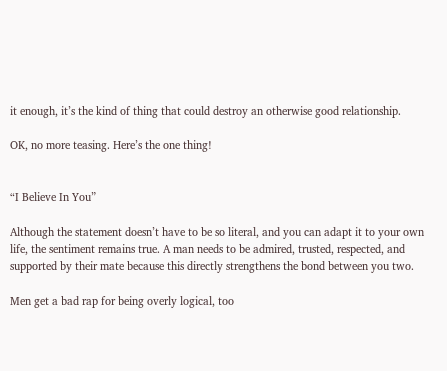it enough, it’s the kind of thing that could destroy an otherwise good relationship.

OK, no more teasing. Here’s the one thing!


“I Believe In You”

Although the statement doesn’t have to be so literal, and you can adapt it to your own life, the sentiment remains true. A man needs to be admired, trusted, respected, and supported by their mate because this directly strengthens the bond between you two.

Men get a bad rap for being overly logical, too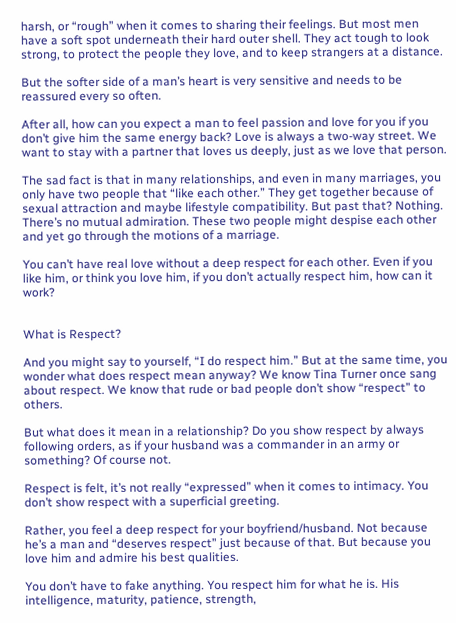harsh, or “rough” when it comes to sharing their feelings. But most men have a soft spot underneath their hard outer shell. They act tough to look strong, to protect the people they love, and to keep strangers at a distance.

But the softer side of a man’s heart is very sensitive and needs to be reassured every so often.

After all, how can you expect a man to feel passion and love for you if you don’t give him the same energy back? Love is always a two-way street. We want to stay with a partner that loves us deeply, just as we love that person.

The sad fact is that in many relationships, and even in many marriages, you only have two people that “like each other.” They get together because of sexual attraction and maybe lifestyle compatibility. But past that? Nothing. There’s no mutual admiration. These two people might despise each other and yet go through the motions of a marriage.

You can’t have real love without a deep respect for each other. Even if you like him, or think you love him, if you don’t actually respect him, how can it work?


What is Respect?

And you might say to yourself, “I do respect him.” But at the same time, you wonder what does respect mean anyway? We know Tina Turner once sang about respect. We know that rude or bad people don’t show “respect” to others.

But what does it mean in a relationship? Do you show respect by always following orders, as if your husband was a commander in an army or something? Of course not.

Respect is felt, it’s not really “expressed” when it comes to intimacy. You don’t show respect with a superficial greeting.

Rather, you feel a deep respect for your boyfriend/husband. Not because he’s a man and “deserves respect” just because of that. But because you love him and admire his best qualities.

You don’t have to fake anything. You respect him for what he is. His intelligence, maturity, patience, strength,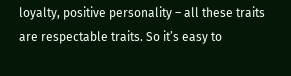loyalty, positive personality – all these traits are respectable traits. So it’s easy to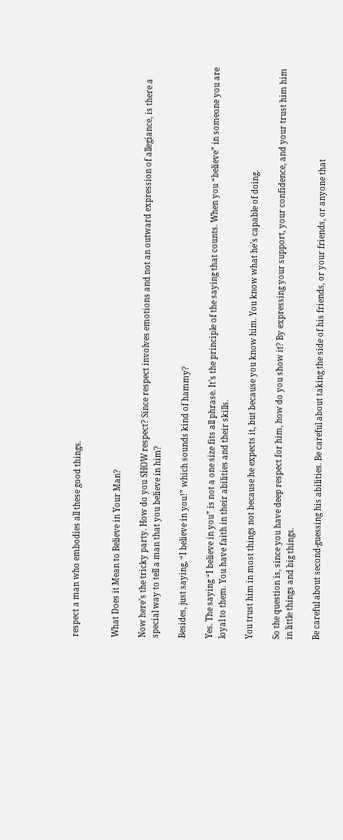respect a man who embodies all these good things.


What Does it Mean to Believe in Your Man?

Now here’s the tricky party. How do you SHOW respect? Since respect involves emotions and not an outward expression of allegiance, is there a special way to tell a man that you believe in him?

Besides, just saying, “I believe in you!” which sounds kind of hammy?

Yes. The saying “I believe in you” is not a one size fits all phrase. It’s the principle of the saying that counts. When you “believe” in someone you are loyal to them. You have faith in their abilities and their skills.

You trust him in most things not because he expects it, but because you know him. You know what he’s capable of doing.

So the question is, since you have deep respect for him, how do you show it? By expressing your support, your confidence, and your trust him him in little things and big things.

Be careful about second-guessing his abilities. Be careful about taking the side of his friends, or your friends, or anyone that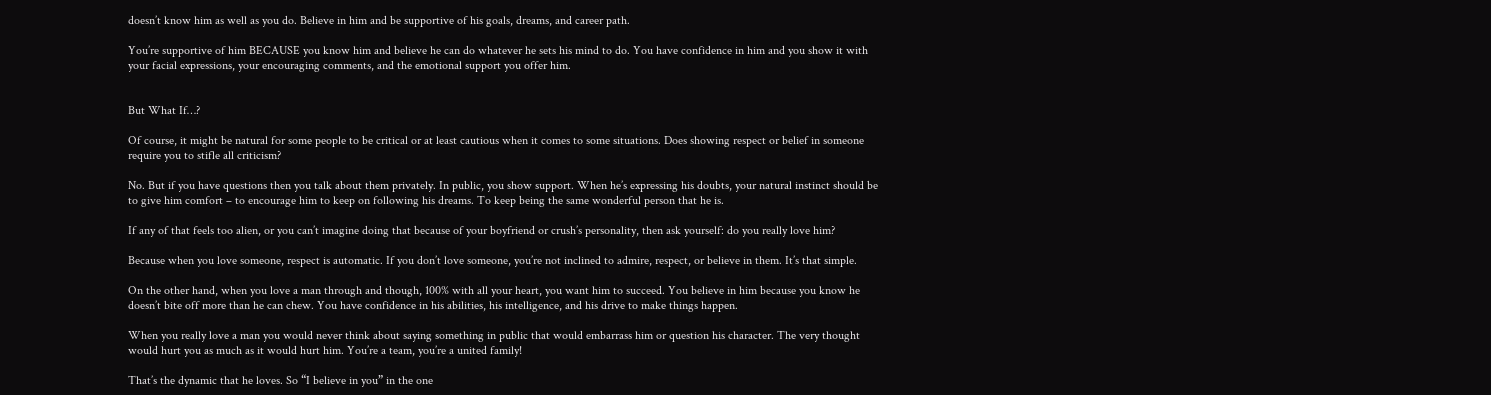doesn’t know him as well as you do. Believe in him and be supportive of his goals, dreams, and career path.

You’re supportive of him BECAUSE you know him and believe he can do whatever he sets his mind to do. You have confidence in him and you show it with your facial expressions, your encouraging comments, and the emotional support you offer him.


But What If…?

Of course, it might be natural for some people to be critical or at least cautious when it comes to some situations. Does showing respect or belief in someone require you to stifle all criticism?

No. But if you have questions then you talk about them privately. In public, you show support. When he’s expressing his doubts, your natural instinct should be to give him comfort – to encourage him to keep on following his dreams. To keep being the same wonderful person that he is.

If any of that feels too alien, or you can’t imagine doing that because of your boyfriend or crush’s personality, then ask yourself: do you really love him?

Because when you love someone, respect is automatic. If you don’t love someone, you’re not inclined to admire, respect, or believe in them. It’s that simple.

On the other hand, when you love a man through and though, 100% with all your heart, you want him to succeed. You believe in him because you know he doesn’t bite off more than he can chew. You have confidence in his abilities, his intelligence, and his drive to make things happen.

When you really love a man you would never think about saying something in public that would embarrass him or question his character. The very thought would hurt you as much as it would hurt him. You’re a team, you’re a united family!

That’s the dynamic that he loves. So “I believe in you” in the one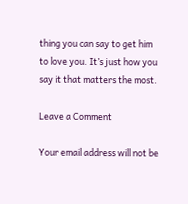thing you can say to get him to love you. It’s just how you say it that matters the most.

Leave a Comment

Your email address will not be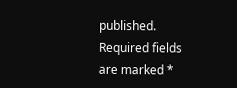published. Required fields are marked *